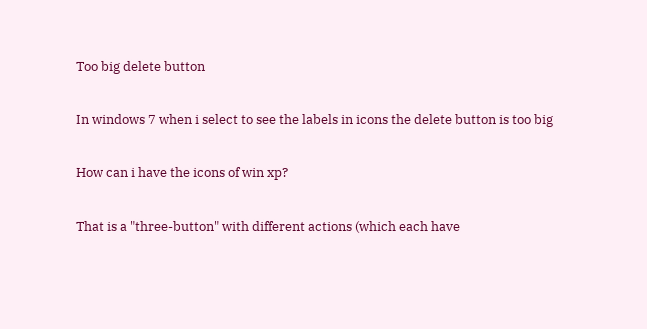Too big delete button

In windows 7 when i select to see the labels in icons the delete button is too big

How can i have the icons of win xp?

That is a "three-button" with different actions (which each have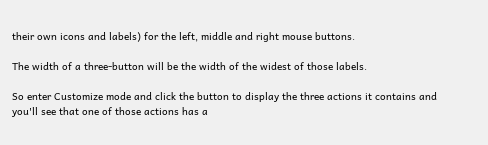their own icons and labels) for the left, middle and right mouse buttons.

The width of a three-button will be the width of the widest of those labels.

So enter Customize mode and click the button to display the three actions it contains and you'll see that one of those actions has a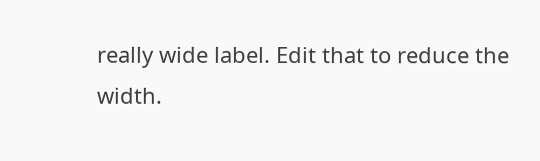really wide label. Edit that to reduce the width.